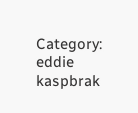Category: eddie kaspbrak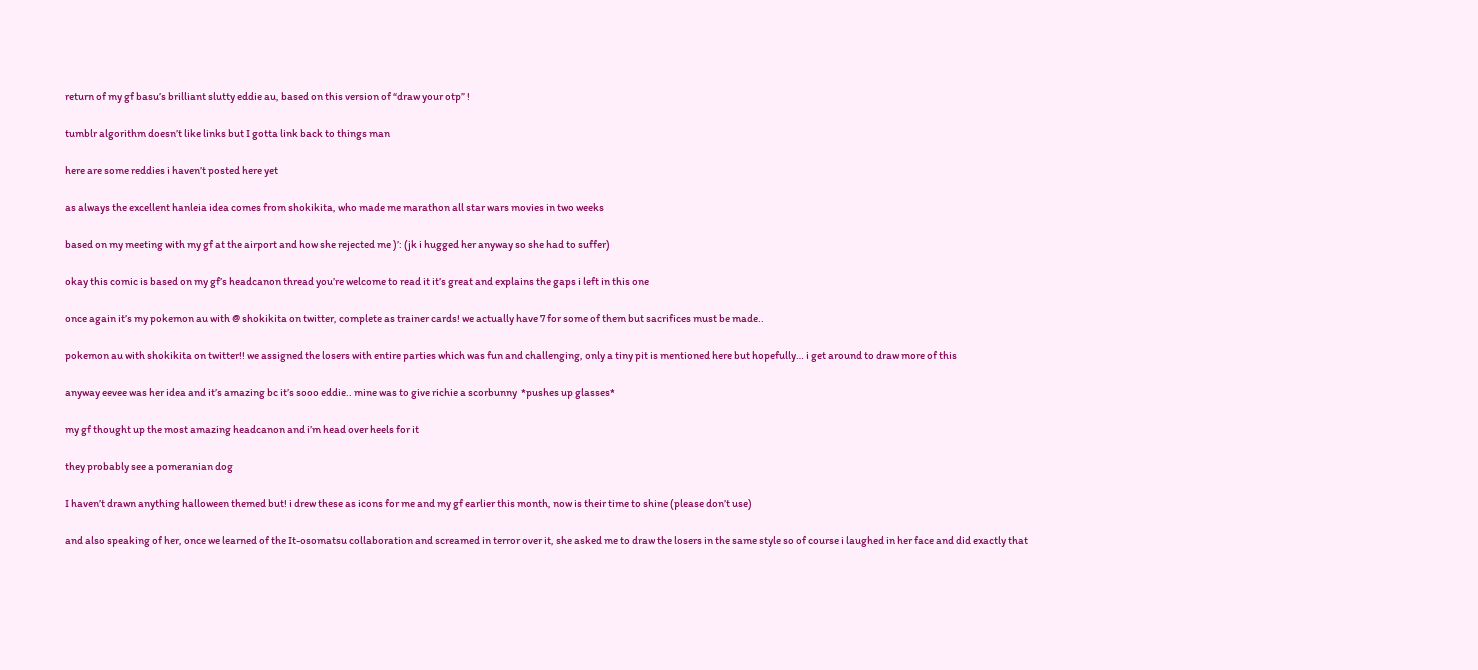return of my gf basu’s brilliant slutty eddie au, based on this version of “draw your otp” !

tumblr algorithm doesn’t like links but I gotta link back to things man

here are some reddies i haven’t posted here yet

as always the excellent hanleia idea comes from shokikita, who made me marathon all star wars movies in two weeks

based on my meeting with my gf at the airport and how she rejected me )’: (jk i hugged her anyway so she had to suffer)

okay this comic is based on my gf’s headcanon thread you’re welcome to read it it’s great and explains the gaps i left in this one

once again it’s my pokemon au with @ shokikita on twitter, complete as trainer cards! we actually have 7 for some of them but sacrifices must be made..

pokemon au with shokikita on twitter!! we assigned the losers with entire parties which was fun and challenging, only a tiny pit is mentioned here but hopefully… i get around to draw more of this

anyway eevee was her idea and it’s amazing bc it’s sooo eddie.. mine was to give richie a scorbunny  *pushes up glasses*

my gf thought up the most amazing headcanon and i’m head over heels for it

they probably see a pomeranian dog

I haven’t drawn anything halloween themed but! i drew these as icons for me and my gf earlier this month, now is their time to shine (please don’t use)

and also speaking of her, once we learned of the It-osomatsu collaboration and screamed in terror over it, she asked me to draw the losers in the same style so of course i laughed in her face and did exactly that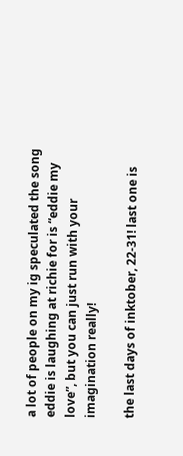a lot of people on my ig speculated the song eddie is laughing at richie for is “eddie my love”, but you can just run with your imagination really!

the last days of inktober, 22-31! last one is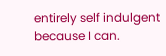entirely self indulgent because I can.